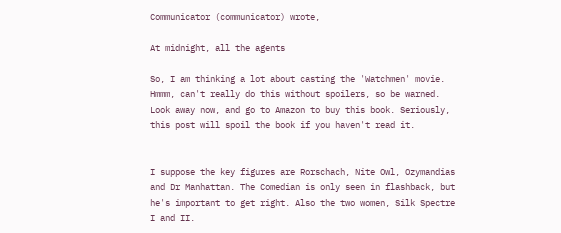Communicator (communicator) wrote,

At midnight, all the agents

So, I am thinking a lot about casting the 'Watchmen' movie. Hmmm, can't really do this without spoilers, so be warned. Look away now, and go to Amazon to buy this book. Seriously, this post will spoil the book if you haven't read it.


I suppose the key figures are Rorschach, Nite Owl, Ozymandias and Dr Manhattan. The Comedian is only seen in flashback, but he's important to get right. Also the two women, Silk Spectre I and II.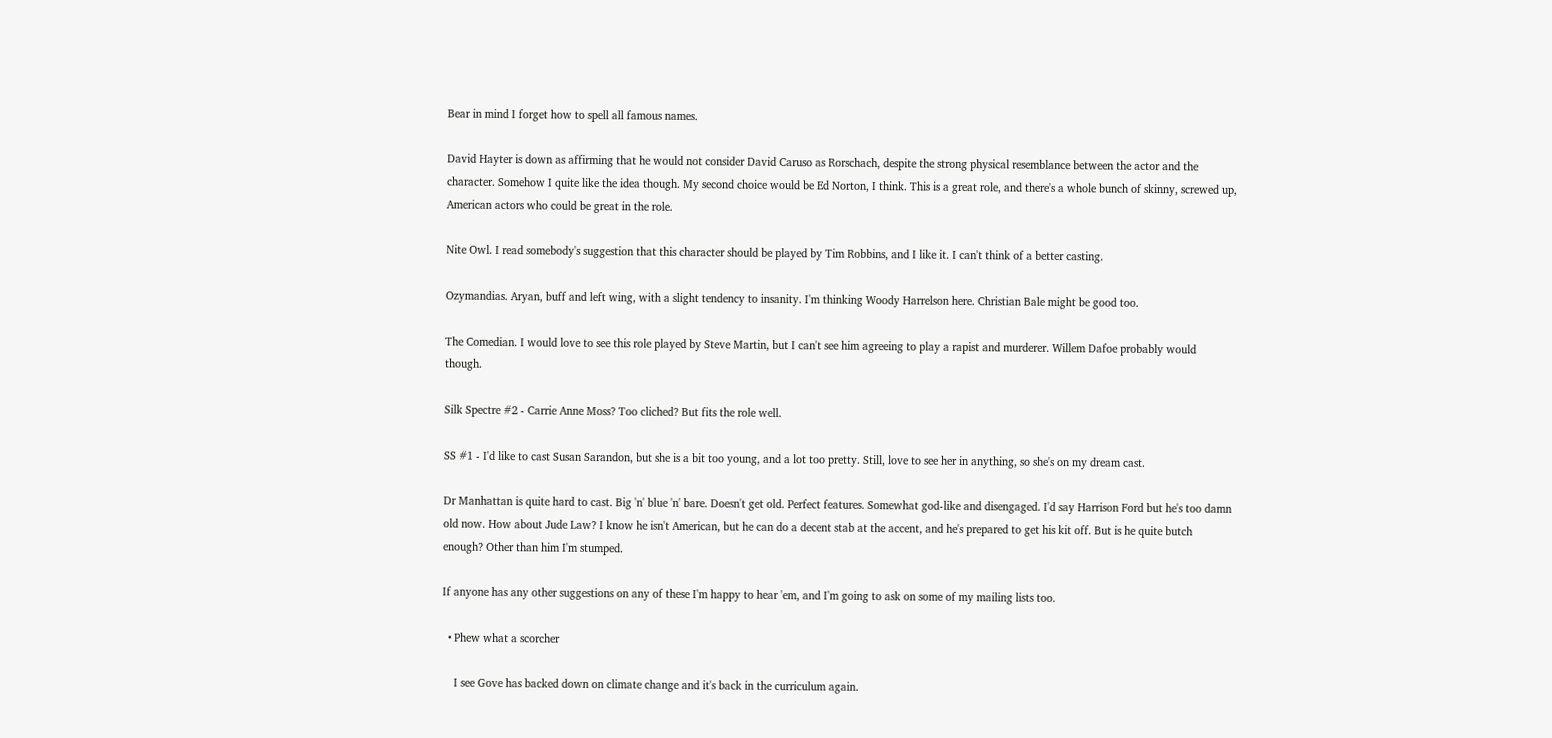Bear in mind I forget how to spell all famous names.

David Hayter is down as affirming that he would not consider David Caruso as Rorschach, despite the strong physical resemblance between the actor and the character. Somehow I quite like the idea though. My second choice would be Ed Norton, I think. This is a great role, and there's a whole bunch of skinny, screwed up, American actors who could be great in the role.

Nite Owl. I read somebody's suggestion that this character should be played by Tim Robbins, and I like it. I can't think of a better casting.

Ozymandias. Aryan, buff and left wing, with a slight tendency to insanity. I'm thinking Woody Harrelson here. Christian Bale might be good too.

The Comedian. I would love to see this role played by Steve Martin, but I can't see him agreeing to play a rapist and murderer. Willem Dafoe probably would though.

Silk Spectre #2 - Carrie Anne Moss? Too cliched? But fits the role well.

SS #1 - I'd like to cast Susan Sarandon, but she is a bit too young, and a lot too pretty. Still, love to see her in anything, so she's on my dream cast.

Dr Manhattan is quite hard to cast. Big 'n' blue 'n' bare. Doesn't get old. Perfect features. Somewhat god-like and disengaged. I'd say Harrison Ford but he's too damn old now. How about Jude Law? I know he isn't American, but he can do a decent stab at the accent, and he's prepared to get his kit off. But is he quite butch enough? Other than him I'm stumped.

If anyone has any other suggestions on any of these I'm happy to hear 'em, and I'm going to ask on some of my mailing lists too.

  • Phew what a scorcher

    I see Gove has backed down on climate change and it's back in the curriculum again.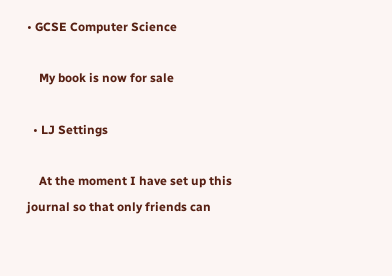• GCSE Computer Science

    My book is now for sale

  • LJ Settings

    At the moment I have set up this journal so that only friends can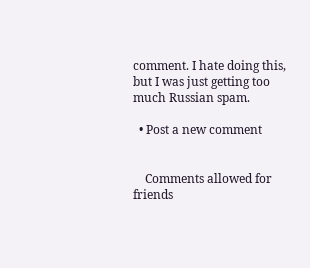comment. I hate doing this, but I was just getting too much Russian spam.

  • Post a new comment


    Comments allowed for friends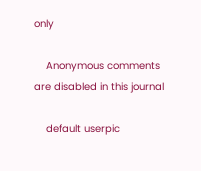only

    Anonymous comments are disabled in this journal

    default userpic